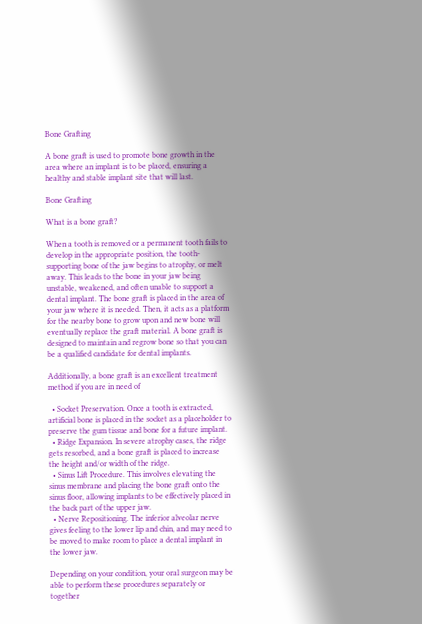Bone Grafting

A bone graft is used to promote bone growth in the area where an implant is to be placed, ensuring a healthy and stable implant site that will last.

Bone Grafting

What is a bone graft?

When a tooth is removed or a permanent tooth fails to develop in the appropriate position, the tooth-supporting bone of the jaw begins to atrophy, or melt away. This leads to the bone in your jaw being unstable, weakened, and often unable to support a dental implant. The bone graft is placed in the area of your jaw where it is needed. Then, it acts as a platform for the nearby bone to grow upon and new bone will eventually replace the graft material. A bone graft is designed to maintain and regrow bone so that you can be a qualified candidate for dental implants.

Additionally, a bone graft is an excellent treatment method if you are in need of

  • Socket Preservation. Once a tooth is extracted, artificial bone is placed in the socket as a placeholder to preserve the gum tissue and bone for a future implant.
  • Ridge Expansion. In severe atrophy cases, the ridge gets resorbed, and a bone graft is placed to increase the height and/or width of the ridge.
  • Sinus Lift Procedure. This involves elevating the sinus membrane and placing the bone graft onto the sinus floor, allowing implants to be effectively placed in the back part of the upper jaw.
  • Nerve Repositioning. The inferior alveolar nerve gives feeling to the lower lip and chin, and may need to be moved to make room to place a dental implant in the lower jaw.

Depending on your condition, your oral surgeon may be able to perform these procedures separately or together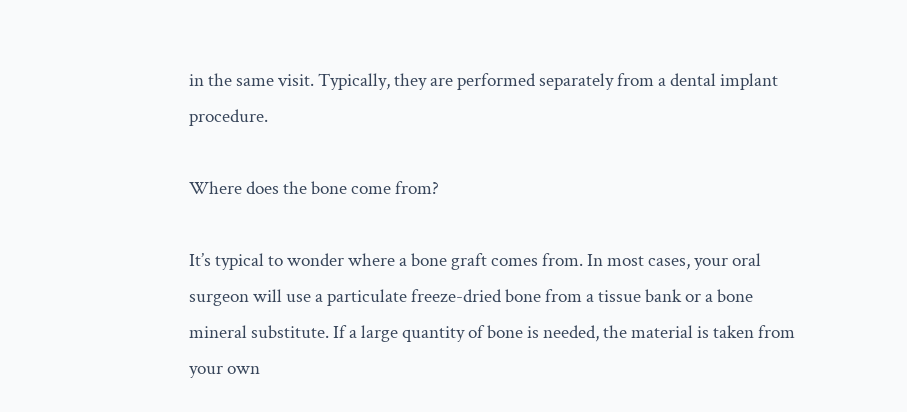in the same visit. Typically, they are performed separately from a dental implant procedure.

Where does the bone come from?

It’s typical to wonder where a bone graft comes from. In most cases, your oral surgeon will use a particulate freeze-dried bone from a tissue bank or a bone mineral substitute. If a large quantity of bone is needed, the material is taken from your own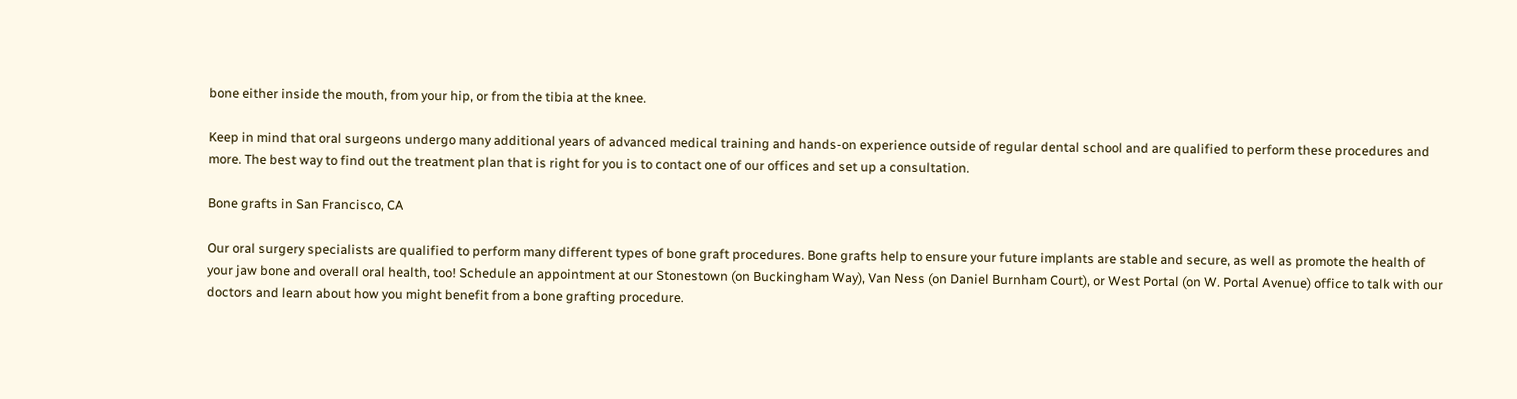bone either inside the mouth, from your hip, or from the tibia at the knee.

Keep in mind that oral surgeons undergo many additional years of advanced medical training and hands-on experience outside of regular dental school and are qualified to perform these procedures and more. The best way to find out the treatment plan that is right for you is to contact one of our offices and set up a consultation.

Bone grafts in San Francisco, CA

Our oral surgery specialists are qualified to perform many different types of bone graft procedures. Bone grafts help to ensure your future implants are stable and secure, as well as promote the health of your jaw bone and overall oral health, too! Schedule an appointment at our Stonestown (on Buckingham Way), Van Ness (on Daniel Burnham Court), or West Portal (on W. Portal Avenue) office to talk with our doctors and learn about how you might benefit from a bone grafting procedure.